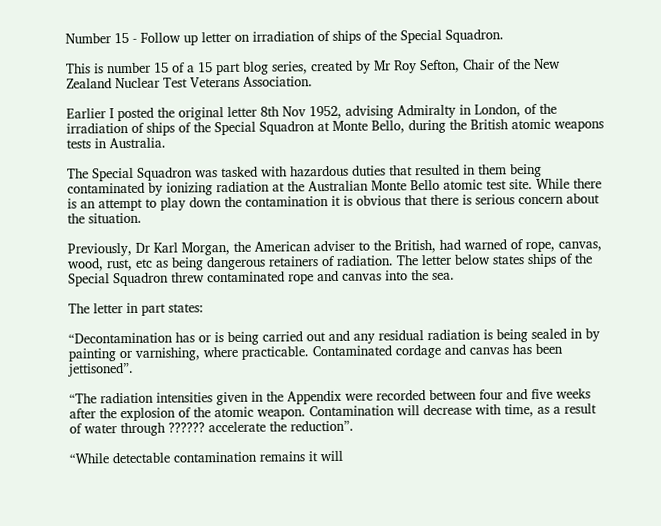Number 15 - Follow up letter on irradiation of ships of the Special Squadron.

This is number 15 of a 15 part blog series, created by Mr Roy Sefton, Chair of the New Zealand Nuclear Test Veterans Association.

Earlier I posted the original letter 8th Nov 1952, advising Admiralty in London, of the irradiation of ships of the Special Squadron at Monte Bello, during the British atomic weapons tests in Australia.

The Special Squadron was tasked with hazardous duties that resulted in them being contaminated by ionizing radiation at the Australian Monte Bello atomic test site. While there is an attempt to play down the contamination it is obvious that there is serious concern about the situation.

Previously, Dr Karl Morgan, the American adviser to the British, had warned of rope, canvas, wood, rust, etc as being dangerous retainers of radiation. The letter below states ships of the Special Squadron threw contaminated rope and canvas into the sea.

The letter in part states:

“Decontamination has or is being carried out and any residual radiation is being sealed in by painting or varnishing, where practicable. Contaminated cordage and canvas has been jettisoned”.

“The radiation intensities given in the Appendix were recorded between four and five weeks after the explosion of the atomic weapon. Contamination will decrease with time, as a result of water through ?????? accelerate the reduction”.

“While detectable contamination remains it will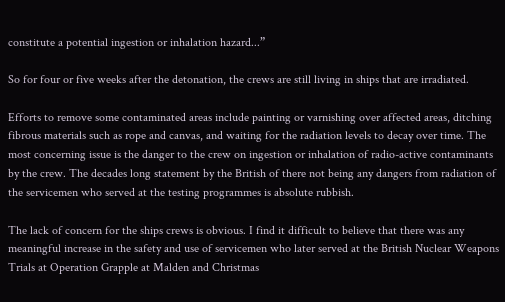constitute a potential ingestion or inhalation hazard...”

So for four or five weeks after the detonation, the crews are still living in ships that are irradiated.

Efforts to remove some contaminated areas include painting or varnishing over affected areas, ditching fibrous materials such as rope and canvas, and waiting for the radiation levels to decay over time. The most concerning issue is the danger to the crew on ingestion or inhalation of radio-active contaminants by the crew. The decades long statement by the British of there not being any dangers from radiation of the servicemen who served at the testing programmes is absolute rubbish.

The lack of concern for the ships crews is obvious. I find it difficult to believe that there was any meaningful increase in the safety and use of servicemen who later served at the British Nuclear Weapons Trials at Operation Grapple at Malden and Christmas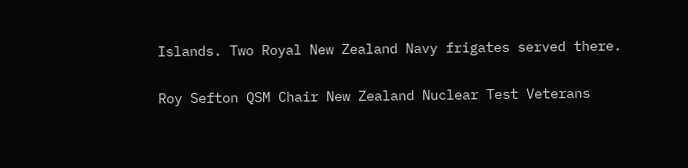Islands. Two Royal New Zealand Navy frigates served there.

Roy Sefton QSM Chair New Zealand Nuclear Test Veterans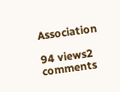Association

94 views2 comments